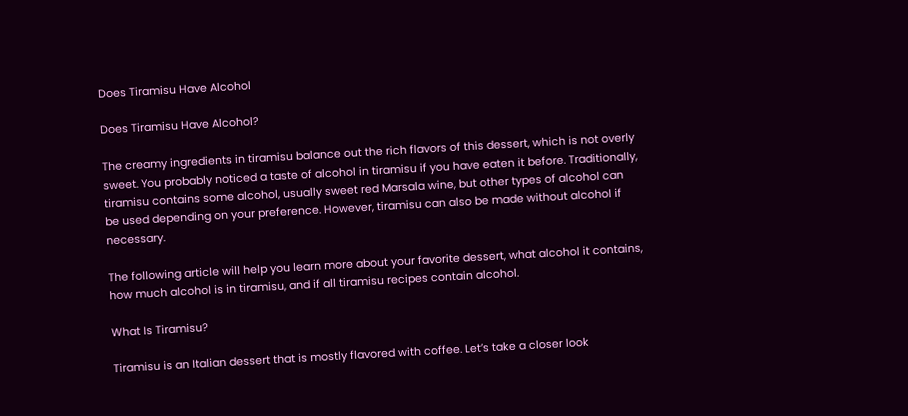Does Tiramisu Have Alcohol

Does Tiramisu Have Alcohol?

The creamy ingredients in tiramisu balance out the rich flavors of this dessert, which is not overly sweet. You probably noticed a taste of alcohol in tiramisu if you have eaten it before. Traditionally, tiramisu contains some alcohol, usually sweet red Marsala wine, but other types of alcohol can be used depending on your preference. However, tiramisu can also be made without alcohol if necessary.

The following article will help you learn more about your favorite dessert, what alcohol it contains, how much alcohol is in tiramisu, and if all tiramisu recipes contain alcohol.

What Is Tiramisu?

Tiramisu is an Italian dessert that is mostly flavored with coffee. Let’s take a closer look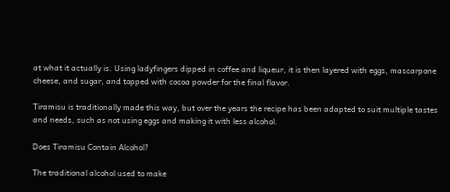at what it actually is. Using ladyfingers dipped in coffee and liqueur, it is then layered with eggs, mascarpone cheese, and sugar, and topped with cocoa powder for the final flavor.

Tiramisu is traditionally made this way, but over the years the recipe has been adapted to suit multiple tastes and needs, such as not using eggs and making it with less alcohol.

Does Tiramisu Contain Alcohol?

The traditional alcohol used to make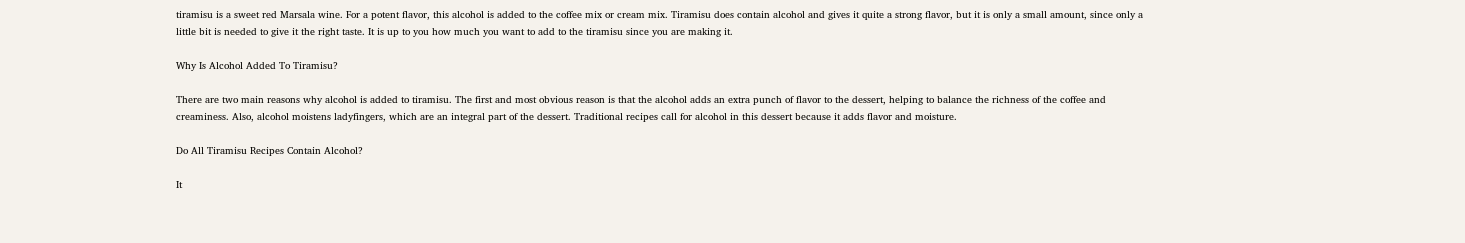tiramisu is a sweet red Marsala wine. For a potent flavor, this alcohol is added to the coffee mix or cream mix. Tiramisu does contain alcohol and gives it quite a strong flavor, but it is only a small amount, since only a little bit is needed to give it the right taste. It is up to you how much you want to add to the tiramisu since you are making it.

Why Is Alcohol Added To Tiramisu?

There are two main reasons why alcohol is added to tiramisu. The first and most obvious reason is that the alcohol adds an extra punch of flavor to the dessert, helping to balance the richness of the coffee and creaminess. Also, alcohol moistens ladyfingers, which are an integral part of the dessert. Traditional recipes call for alcohol in this dessert because it adds flavor and moisture.

Do All Tiramisu Recipes Contain Alcohol?

It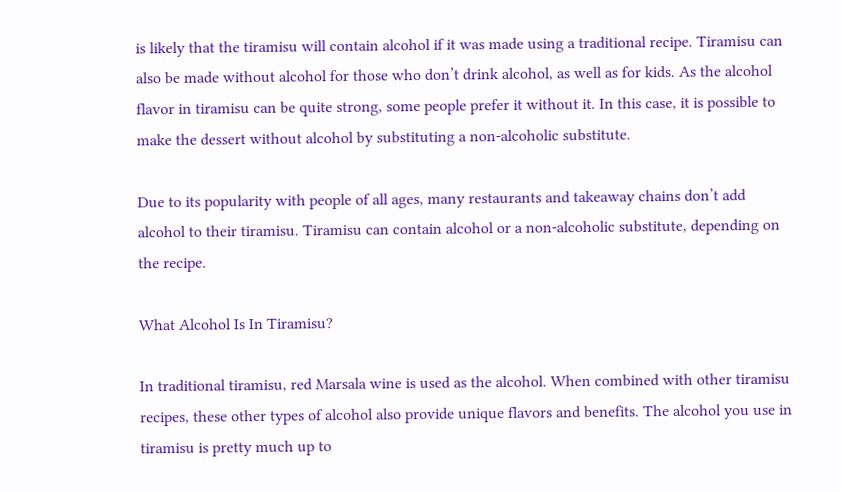is likely that the tiramisu will contain alcohol if it was made using a traditional recipe. Tiramisu can also be made without alcohol for those who don’t drink alcohol, as well as for kids. As the alcohol flavor in tiramisu can be quite strong, some people prefer it without it. In this case, it is possible to make the dessert without alcohol by substituting a non-alcoholic substitute.

Due to its popularity with people of all ages, many restaurants and takeaway chains don’t add alcohol to their tiramisu. Tiramisu can contain alcohol or a non-alcoholic substitute, depending on the recipe.

What Alcohol Is In Tiramisu?

In traditional tiramisu, red Marsala wine is used as the alcohol. When combined with other tiramisu recipes, these other types of alcohol also provide unique flavors and benefits. The alcohol you use in tiramisu is pretty much up to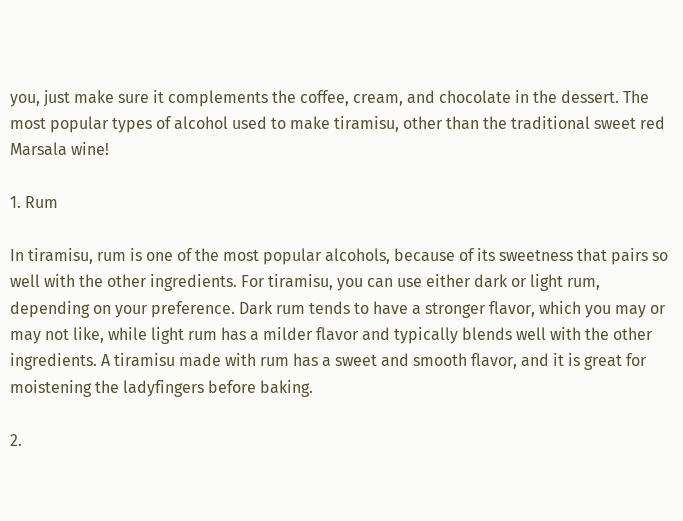you, just make sure it complements the coffee, cream, and chocolate in the dessert. The most popular types of alcohol used to make tiramisu, other than the traditional sweet red Marsala wine!

1. Rum

In tiramisu, rum is one of the most popular alcohols, because of its sweetness that pairs so well with the other ingredients. For tiramisu, you can use either dark or light rum, depending on your preference. Dark rum tends to have a stronger flavor, which you may or may not like, while light rum has a milder flavor and typically blends well with the other ingredients. A tiramisu made with rum has a sweet and smooth flavor, and it is great for moistening the ladyfingers before baking.

2.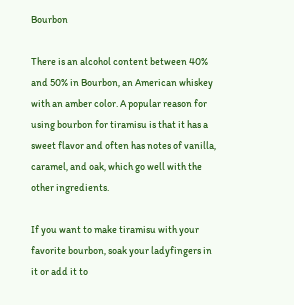Bourbon

There is an alcohol content between 40% and 50% in Bourbon, an American whiskey with an amber color. A popular reason for using bourbon for tiramisu is that it has a sweet flavor and often has notes of vanilla, caramel, and oak, which go well with the other ingredients.

If you want to make tiramisu with your favorite bourbon, soak your ladyfingers in it or add it to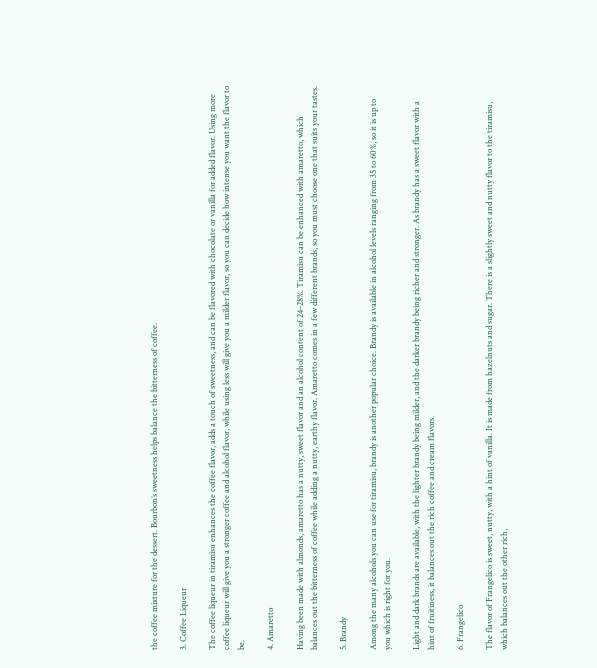the coffee mixture for the dessert. Bourbon’s sweetness helps balance the bitterness of coffee.

3. Coffee Liqueur

The coffee liqueur in tiramisu enhances the coffee flavor, adds a touch of sweetness, and can be flavored with chocolate or vanilla for added flavor. Using more coffee liqueur will give you a stronger coffee and alcohol flavor, while using less will give you a milder flavor, so you can decide how intense you want the flavor to be.

4. Amaretto

Having been made with almonds, amaretto has a nutty, sweet flavor and an alcohol content of 24–28%. Tiramisu can be enhanced with amaretto, which balances out the bitterness of coffee while adding a nutty, earthy flavor. Amaretto comes in a few different brands, so you must choose one that suits your tastes.

5. Brandy

Among the many alcohols you can use for tiramisu, brandy is another popular choice. Brandy is available in alcohol levels ranging from 35 to 60%, so it is up to you which is right for you.

Light and dark brands are available, with the lighter brandy being milder, and the darker brandy being richer and stronger. As brandy has a sweet flavor with a hint of fruitiness, it balances out the rich coffee and cream flavors.

6. Frangelico

The flavor of Frangelico is sweet, nutty, with a hint of vanilla. It is made from hazelnuts and sugar. There is a slightly sweet and nutty flavor to the tiramisu, which balances out the other rich,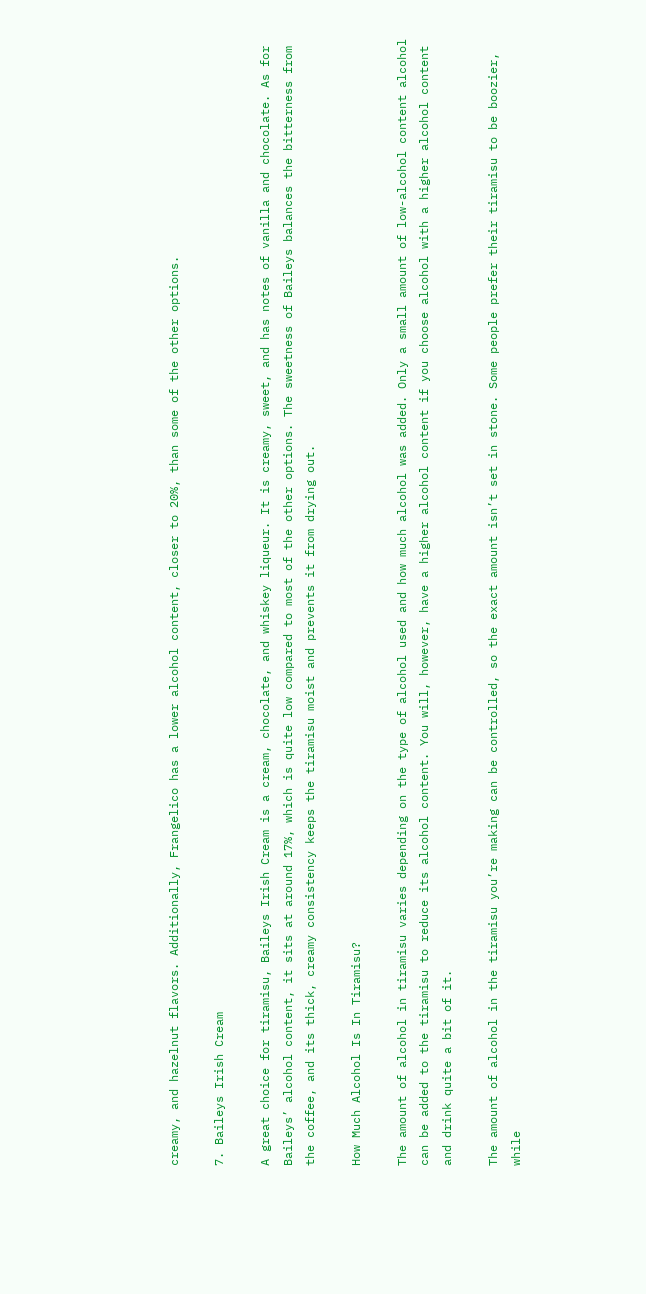creamy, and hazelnut flavors. Additionally, Frangelico has a lower alcohol content, closer to 20%, than some of the other options.

7. Baileys Irish Cream

A great choice for tiramisu, Baileys Irish Cream is a cream, chocolate, and whiskey liqueur. It is creamy, sweet, and has notes of vanilla and chocolate. As for Baileys’ alcohol content, it sits at around 17%, which is quite low compared to most of the other options. The sweetness of Baileys balances the bitterness from the coffee, and its thick, creamy consistency keeps the tiramisu moist and prevents it from drying out.

How Much Alcohol Is In Tiramisu?

The amount of alcohol in tiramisu varies depending on the type of alcohol used and how much alcohol was added. Only a small amount of low-alcohol content alcohol can be added to the tiramisu to reduce its alcohol content. You will, however, have a higher alcohol content if you choose alcohol with a higher alcohol content and drink quite a bit of it.

The amount of alcohol in the tiramisu you’re making can be controlled, so the exact amount isn’t set in stone. Some people prefer their tiramisu to be boozier, while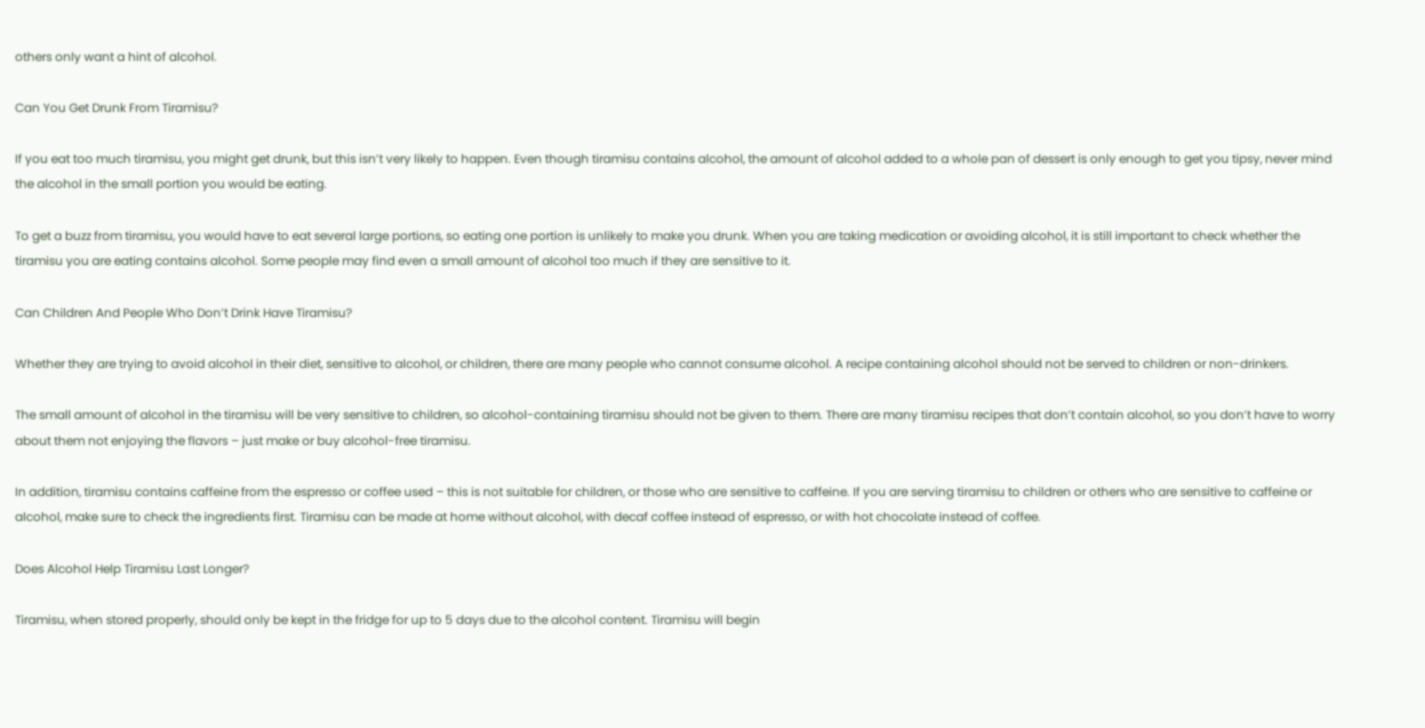others only want a hint of alcohol.

Can You Get Drunk From Tiramisu?

If you eat too much tiramisu, you might get drunk, but this isn’t very likely to happen. Even though tiramisu contains alcohol, the amount of alcohol added to a whole pan of dessert is only enough to get you tipsy, never mind the alcohol in the small portion you would be eating.

To get a buzz from tiramisu, you would have to eat several large portions, so eating one portion is unlikely to make you drunk. When you are taking medication or avoiding alcohol, it is still important to check whether the tiramisu you are eating contains alcohol. Some people may find even a small amount of alcohol too much if they are sensitive to it.

Can Children And People Who Don’t Drink Have Tiramisu?

Whether they are trying to avoid alcohol in their diet, sensitive to alcohol, or children, there are many people who cannot consume alcohol. A recipe containing alcohol should not be served to children or non-drinkers.

The small amount of alcohol in the tiramisu will be very sensitive to children, so alcohol-containing tiramisu should not be given to them. There are many tiramisu recipes that don’t contain alcohol, so you don’t have to worry about them not enjoying the flavors – just make or buy alcohol-free tiramisu.

In addition, tiramisu contains caffeine from the espresso or coffee used – this is not suitable for children, or those who are sensitive to caffeine. If you are serving tiramisu to children or others who are sensitive to caffeine or alcohol, make sure to check the ingredients first. Tiramisu can be made at home without alcohol, with decaf coffee instead of espresso, or with hot chocolate instead of coffee.

Does Alcohol Help Tiramisu Last Longer?

Tiramisu, when stored properly, should only be kept in the fridge for up to 5 days due to the alcohol content. Tiramisu will begin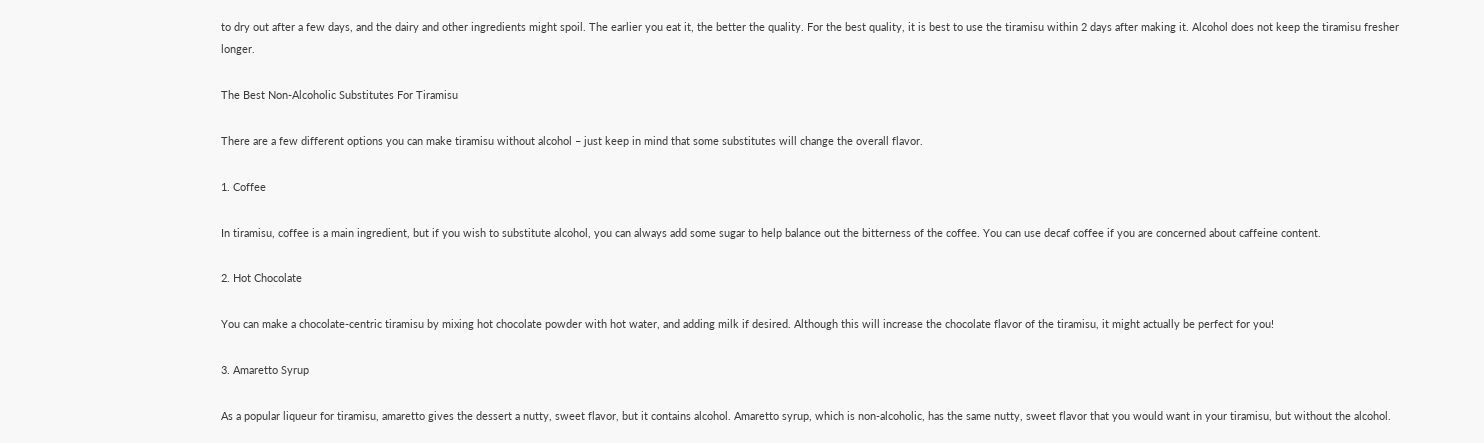to dry out after a few days, and the dairy and other ingredients might spoil. The earlier you eat it, the better the quality. For the best quality, it is best to use the tiramisu within 2 days after making it. Alcohol does not keep the tiramisu fresher longer.

The Best Non-Alcoholic Substitutes For Tiramisu

There are a few different options you can make tiramisu without alcohol – just keep in mind that some substitutes will change the overall flavor.

1. Coffee

In tiramisu, coffee is a main ingredient, but if you wish to substitute alcohol, you can always add some sugar to help balance out the bitterness of the coffee. You can use decaf coffee if you are concerned about caffeine content.

2. Hot Chocolate

You can make a chocolate-centric tiramisu by mixing hot chocolate powder with hot water, and adding milk if desired. Although this will increase the chocolate flavor of the tiramisu, it might actually be perfect for you!

3. Amaretto Syrup

As a popular liqueur for tiramisu, amaretto gives the dessert a nutty, sweet flavor, but it contains alcohol. Amaretto syrup, which is non-alcoholic, has the same nutty, sweet flavor that you would want in your tiramisu, but without the alcohol.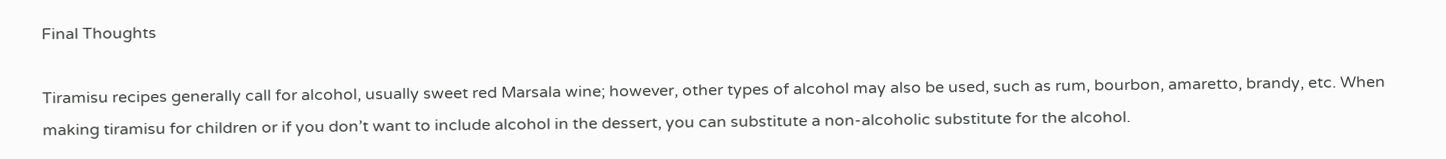Final Thoughts

Tiramisu recipes generally call for alcohol, usually sweet red Marsala wine; however, other types of alcohol may also be used, such as rum, bourbon, amaretto, brandy, etc. When making tiramisu for children or if you don’t want to include alcohol in the dessert, you can substitute a non-alcoholic substitute for the alcohol.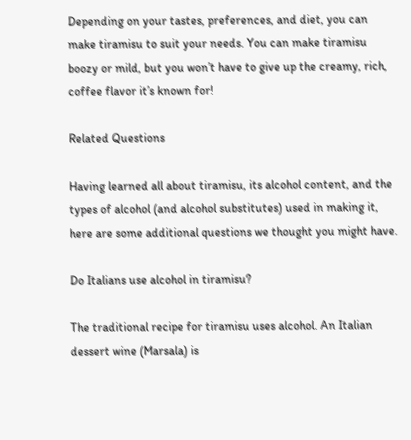Depending on your tastes, preferences, and diet, you can make tiramisu to suit your needs. You can make tiramisu boozy or mild, but you won’t have to give up the creamy, rich, coffee flavor it’s known for!

Related Questions

Having learned all about tiramisu, its alcohol content, and the types of alcohol (and alcohol substitutes) used in making it, here are some additional questions we thought you might have.

Do Italians use alcohol in tiramisu?

The traditional recipe for tiramisu uses alcohol. An Italian dessert wine (Marsala) is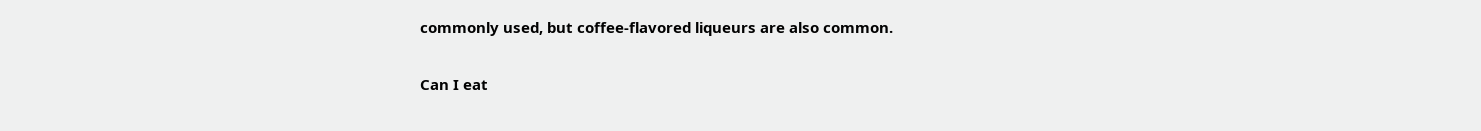commonly used, but coffee-flavored liqueurs are also common.

Can I eat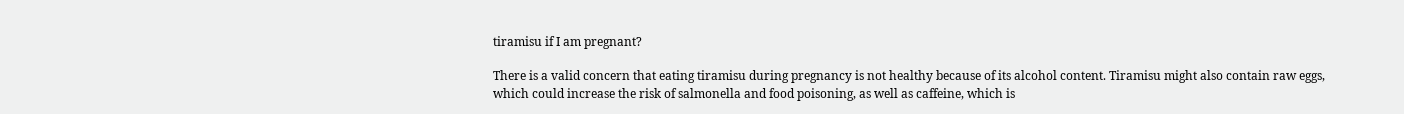tiramisu if I am pregnant?

There is a valid concern that eating tiramisu during pregnancy is not healthy because of its alcohol content. Tiramisu might also contain raw eggs, which could increase the risk of salmonella and food poisoning, as well as caffeine, which is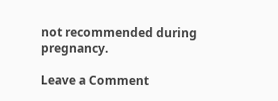not recommended during pregnancy.

Leave a Comment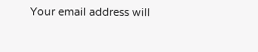Your email address will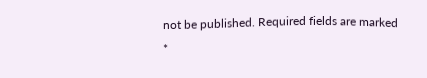not be published. Required fields are marked *